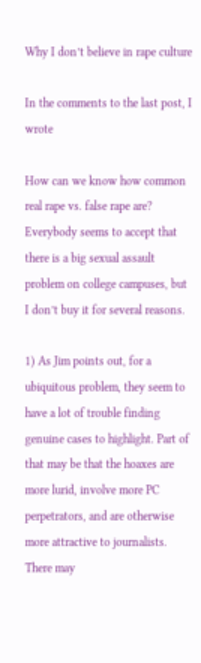Why I don’t believe in rape culture

In the comments to the last post, I wrote

How can we know how common real rape vs. false rape are? Everybody seems to accept that there is a big sexual assault problem on college campuses, but I don’t buy it for several reasons.

1) As Jim points out, for a ubiquitous problem, they seem to have a lot of trouble finding genuine cases to highlight. Part of that may be that the hoaxes are more lurid, involve more PC perpetrators, and are otherwise more attractive to journalists. There may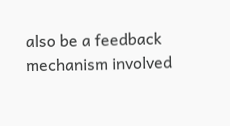also be a feedback mechanism involved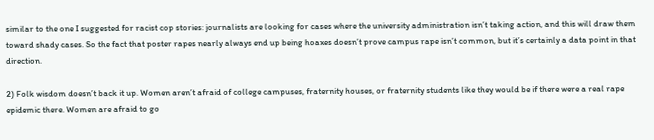similar to the one I suggested for racist cop stories: journalists are looking for cases where the university administration isn’t taking action, and this will draw them toward shady cases. So the fact that poster rapes nearly always end up being hoaxes doesn’t prove campus rape isn’t common, but it’s certainly a data point in that direction.

2) Folk wisdom doesn’t back it up. Women aren’t afraid of college campuses, fraternity houses, or fraternity students like they would be if there were a real rape epidemic there. Women are afraid to go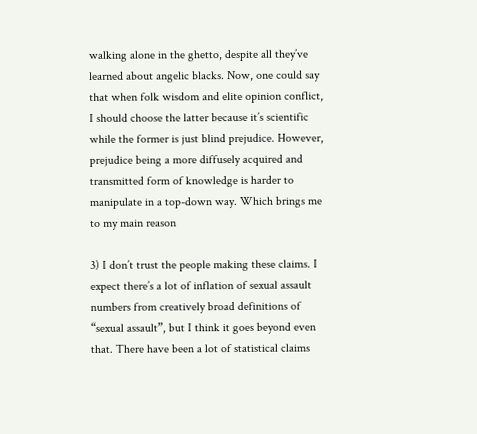walking alone in the ghetto, despite all they’ve learned about angelic blacks. Now, one could say that when folk wisdom and elite opinion conflict, I should choose the latter because it’s scientific while the former is just blind prejudice. However, prejudice being a more diffusely acquired and transmitted form of knowledge is harder to manipulate in a top-down way. Which brings me to my main reason

3) I don’t trust the people making these claims. I expect there’s a lot of inflation of sexual assault numbers from creatively broad definitions of “sexual assault”, but I think it goes beyond even that. There have been a lot of statistical claims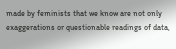made by feminists that we know are not only exaggerations or questionable readings of data,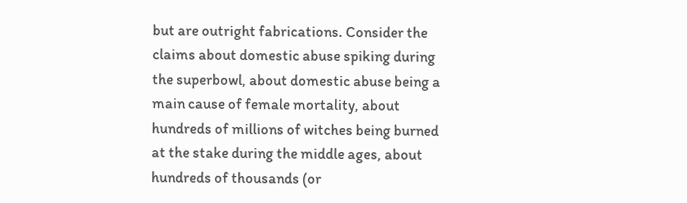but are outright fabrications. Consider the claims about domestic abuse spiking during the superbowl, about domestic abuse being a main cause of female mortality, about hundreds of millions of witches being burned at the stake during the middle ages, about hundreds of thousands (or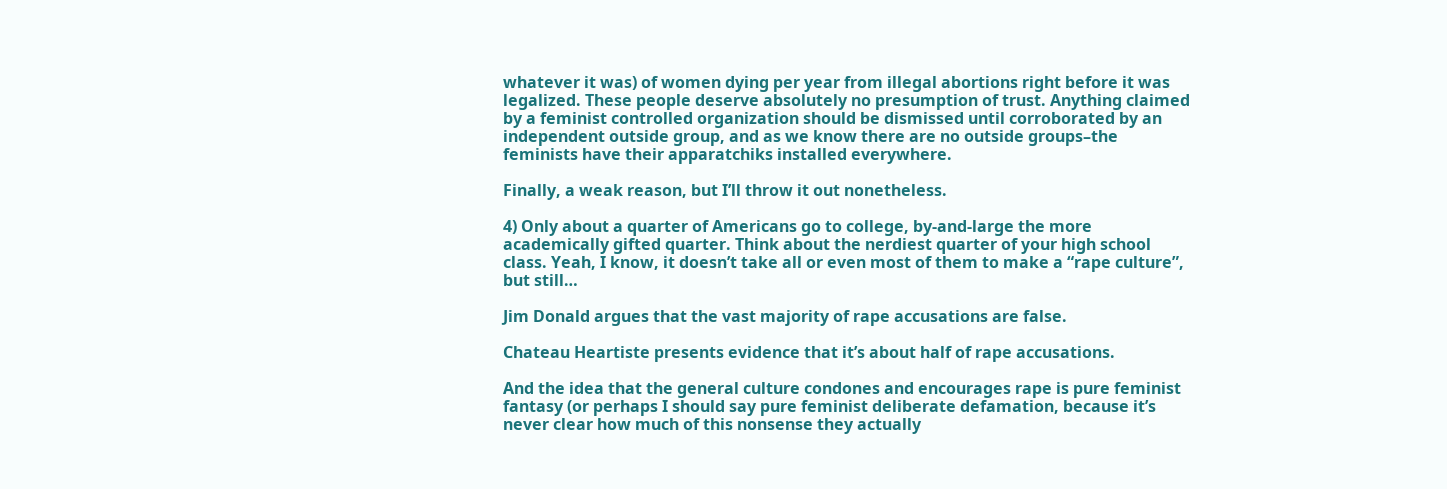whatever it was) of women dying per year from illegal abortions right before it was legalized. These people deserve absolutely no presumption of trust. Anything claimed by a feminist controlled organization should be dismissed until corroborated by an independent outside group, and as we know there are no outside groups–the feminists have their apparatchiks installed everywhere.

Finally, a weak reason, but I’ll throw it out nonetheless.

4) Only about a quarter of Americans go to college, by-and-large the more academically gifted quarter. Think about the nerdiest quarter of your high school class. Yeah, I know, it doesn’t take all or even most of them to make a “rape culture”, but still…

Jim Donald argues that the vast majority of rape accusations are false.

Chateau Heartiste presents evidence that it’s about half of rape accusations.

And the idea that the general culture condones and encourages rape is pure feminist fantasy (or perhaps I should say pure feminist deliberate defamation, because it’s never clear how much of this nonsense they actually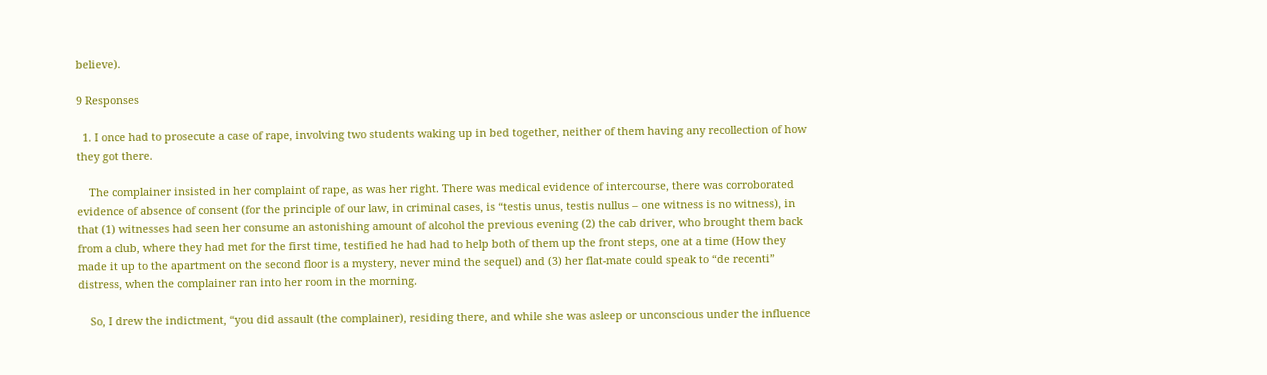believe).

9 Responses

  1. I once had to prosecute a case of rape, involving two students waking up in bed together, neither of them having any recollection of how they got there.

    The complainer insisted in her complaint of rape, as was her right. There was medical evidence of intercourse, there was corroborated evidence of absence of consent (for the principle of our law, in criminal cases, is “testis unus, testis nullus – one witness is no witness), in that (1) witnesses had seen her consume an astonishing amount of alcohol the previous evening (2) the cab driver, who brought them back from a club, where they had met for the first time, testified he had had to help both of them up the front steps, one at a time (How they made it up to the apartment on the second floor is a mystery, never mind the sequel) and (3) her flat-mate could speak to “de recenti” distress, when the complainer ran into her room in the morning.

    So, I drew the indictment, “you did assault (the complainer), residing there, and while she was asleep or unconscious under the influence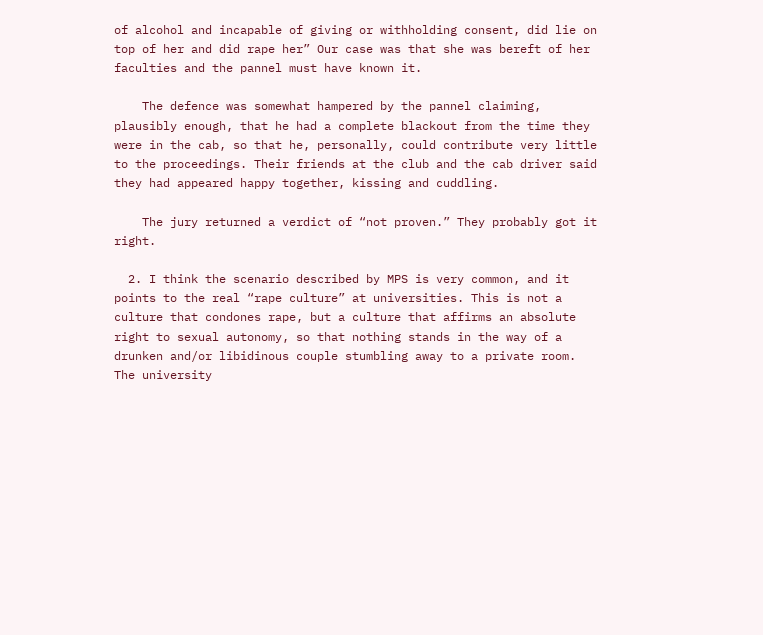of alcohol and incapable of giving or withholding consent, did lie on top of her and did rape her” Our case was that she was bereft of her faculties and the pannel must have known it.

    The defence was somewhat hampered by the pannel claiming, plausibly enough, that he had a complete blackout from the time they were in the cab, so that he, personally, could contribute very little to the proceedings. Their friends at the club and the cab driver said they had appeared happy together, kissing and cuddling.

    The jury returned a verdict of “not proven.” They probably got it right.

  2. I think the scenario described by MPS is very common, and it points to the real “rape culture” at universities. This is not a culture that condones rape, but a culture that affirms an absolute right to sexual autonomy, so that nothing stands in the way of a drunken and/or libidinous couple stumbling away to a private room. The university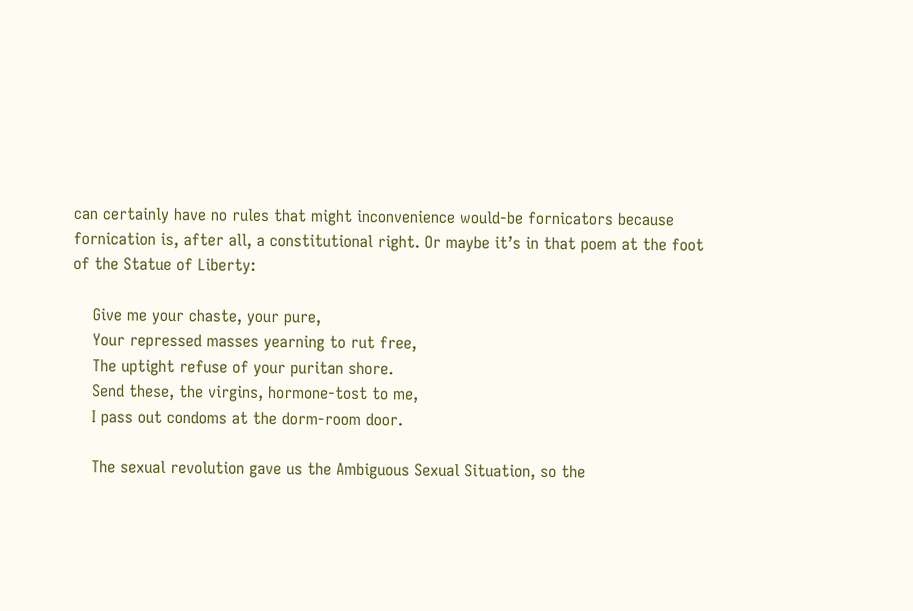can certainly have no rules that might inconvenience would-be fornicators because fornication is, after all, a constitutional right. Or maybe it’s in that poem at the foot of the Statue of Liberty:

    Give me your chaste, your pure,
    Your repressed masses yearning to rut free,
    The uptight refuse of your puritan shore.
    Send these, the virgins, hormone-tost to me,
    I pass out condoms at the dorm-room door.

    The sexual revolution gave us the Ambiguous Sexual Situation, so the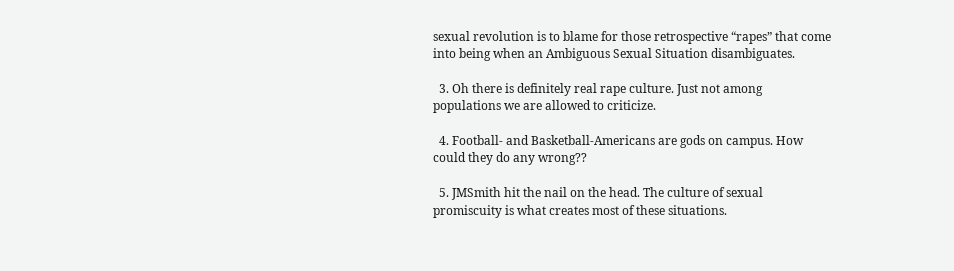sexual revolution is to blame for those retrospective “rapes” that come into being when an Ambiguous Sexual Situation disambiguates.

  3. Oh there is definitely real rape culture. Just not among populations we are allowed to criticize.

  4. Football- and Basketball-Americans are gods on campus. How could they do any wrong??

  5. JMSmith hit the nail on the head. The culture of sexual promiscuity is what creates most of these situations.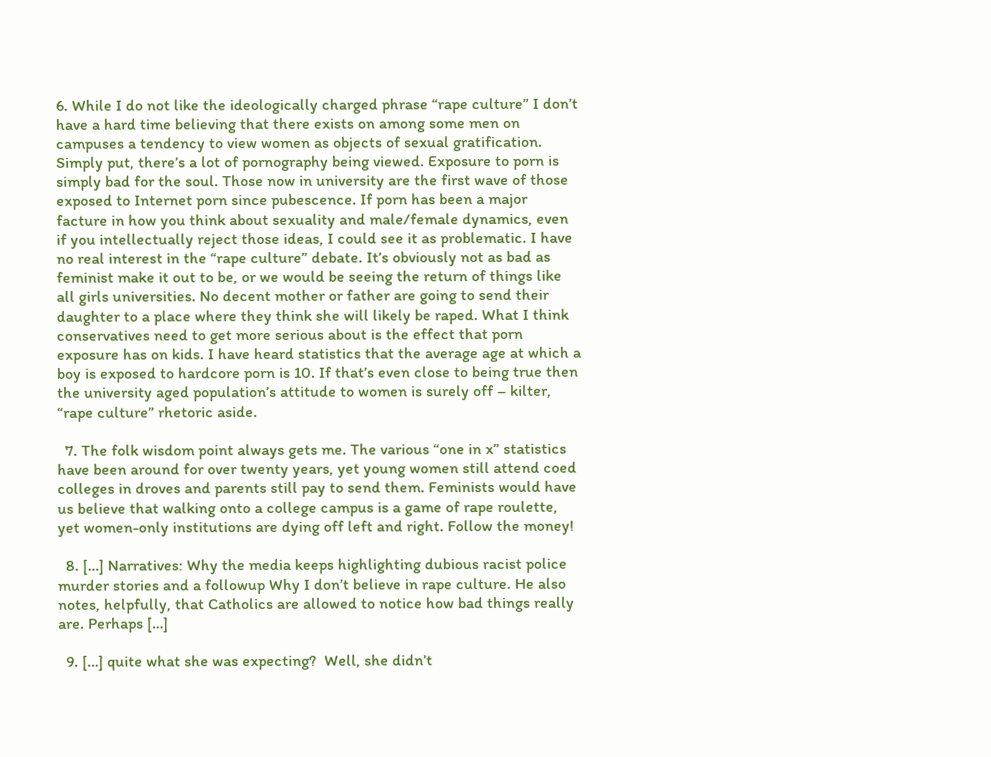6. While I do not like the ideologically charged phrase “rape culture” I don’t have a hard time believing that there exists on among some men on campuses a tendency to view women as objects of sexual gratification. Simply put, there’s a lot of pornography being viewed. Exposure to porn is simply bad for the soul. Those now in university are the first wave of those exposed to Internet porn since pubescence. If porn has been a major facture in how you think about sexuality and male/female dynamics, even if you intellectually reject those ideas, I could see it as problematic. I have no real interest in the “rape culture” debate. It’s obviously not as bad as feminist make it out to be, or we would be seeing the return of things like all girls universities. No decent mother or father are going to send their daughter to a place where they think she will likely be raped. What I think conservatives need to get more serious about is the effect that porn exposure has on kids. I have heard statistics that the average age at which a boy is exposed to hardcore porn is 10. If that’s even close to being true then the university aged population’s attitude to women is surely off – kilter, “rape culture” rhetoric aside.

  7. The folk wisdom point always gets me. The various “one in x” statistics have been around for over twenty years, yet young women still attend coed colleges in droves and parents still pay to send them. Feminists would have us believe that walking onto a college campus is a game of rape roulette, yet women-only institutions are dying off left and right. Follow the money!

  8. […] Narratives: Why the media keeps highlighting dubious racist police murder stories and a followup Why I don’t believe in rape culture. He also notes, helpfully, that Catholics are allowed to notice how bad things really are. Perhaps […]

  9. […] quite what she was expecting?  Well, she didn’t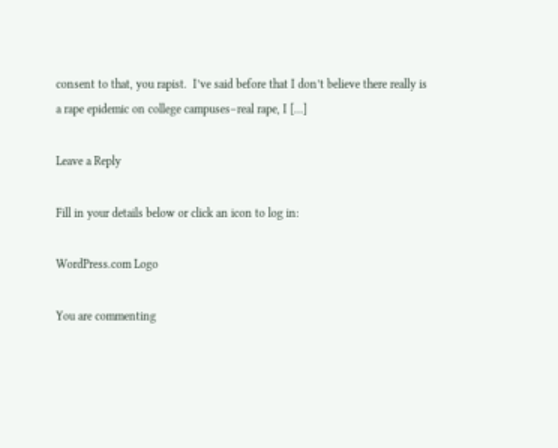consent to that, you rapist.  I’ve said before that I don’t believe there really is a rape epidemic on college campuses–real rape, I […]

Leave a Reply

Fill in your details below or click an icon to log in:

WordPress.com Logo

You are commenting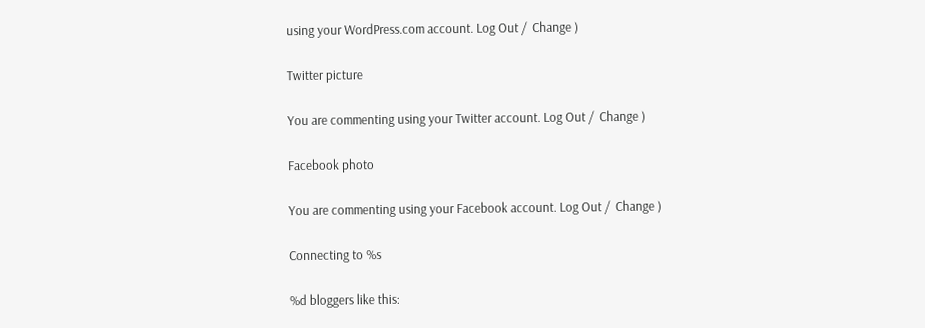using your WordPress.com account. Log Out /  Change )

Twitter picture

You are commenting using your Twitter account. Log Out /  Change )

Facebook photo

You are commenting using your Facebook account. Log Out /  Change )

Connecting to %s

%d bloggers like this: